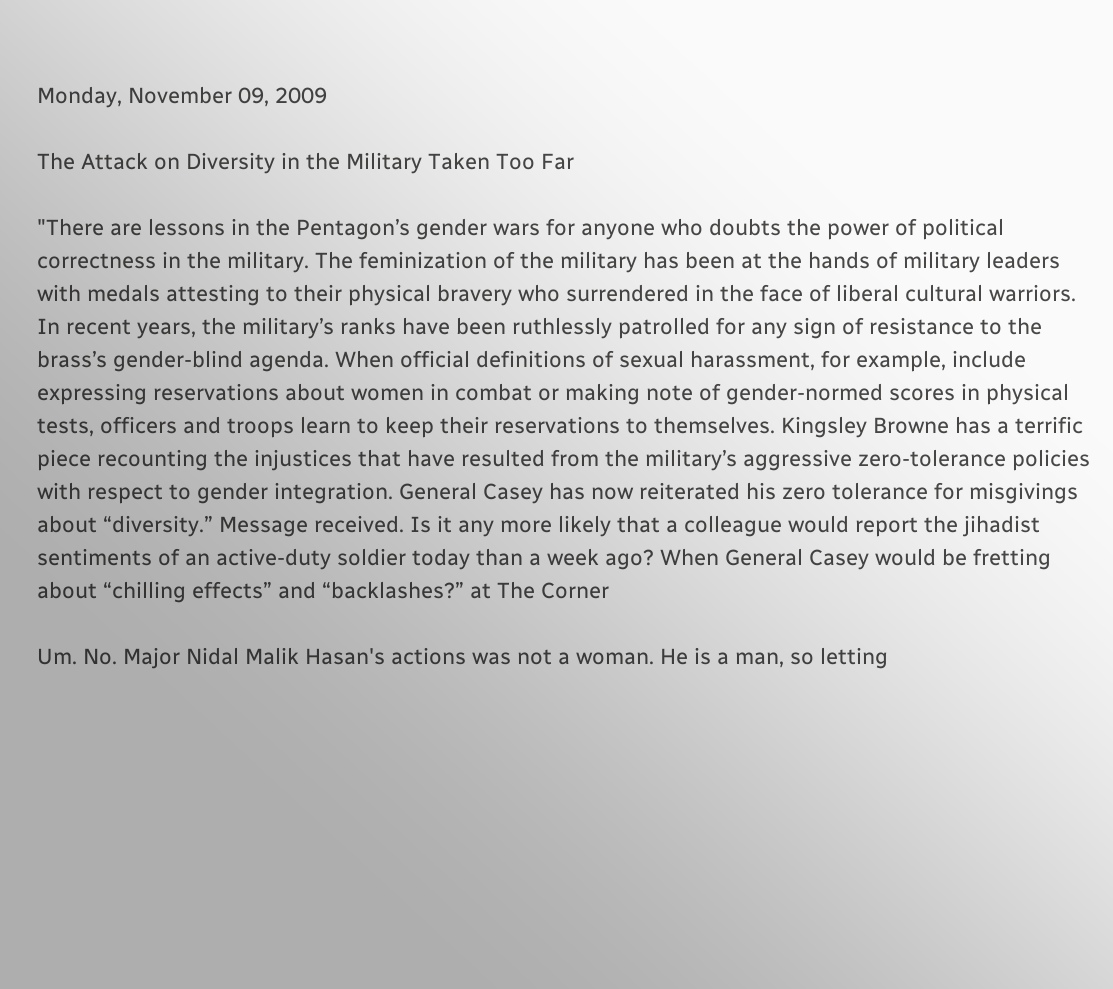Monday, November 09, 2009

The Attack on Diversity in the Military Taken Too Far

"There are lessons in the Pentagon’s gender wars for anyone who doubts the power of political correctness in the military. The feminization of the military has been at the hands of military leaders with medals attesting to their physical bravery who surrendered in the face of liberal cultural warriors. In recent years, the military’s ranks have been ruthlessly patrolled for any sign of resistance to the brass’s gender-blind agenda. When official definitions of sexual harassment, for example, include expressing reservations about women in combat or making note of gender-normed scores in physical tests, officers and troops learn to keep their reservations to themselves. Kingsley Browne has a terrific piece recounting the injustices that have resulted from the military’s aggressive zero-tolerance policies with respect to gender integration. General Casey has now reiterated his zero tolerance for misgivings about “diversity.” Message received. Is it any more likely that a colleague would report the jihadist sentiments of an active-duty soldier today than a week ago? When General Casey would be fretting about “chilling effects” and “backlashes?” at The Corner

Um. No. Major Nidal Malik Hasan's actions was not a woman. He is a man, so letting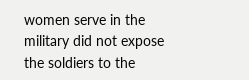women serve in the military did not expose the soldiers to the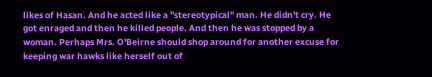likes of Hasan. And he acted like a "stereotypical" man. He didn't cry. He got enraged and then he killed people. And then he was stopped by a woman. Perhaps Mrs. O'Beirne should shop around for another excuse for keeping war hawks like herself out of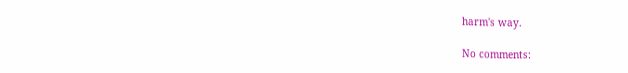harm's way.

No comments: